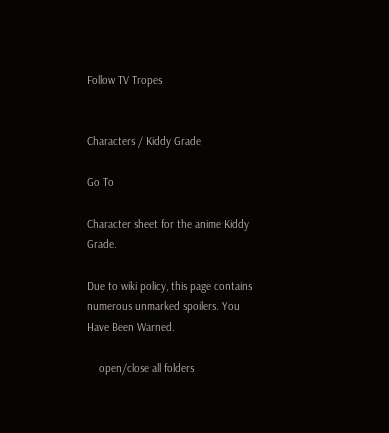Follow TV Tropes


Characters / Kiddy Grade

Go To

Character sheet for the anime Kiddy Grade.

Due to wiki policy, this page contains numerous unmarked spoilers. You Have Been Warned.

    open/close all folders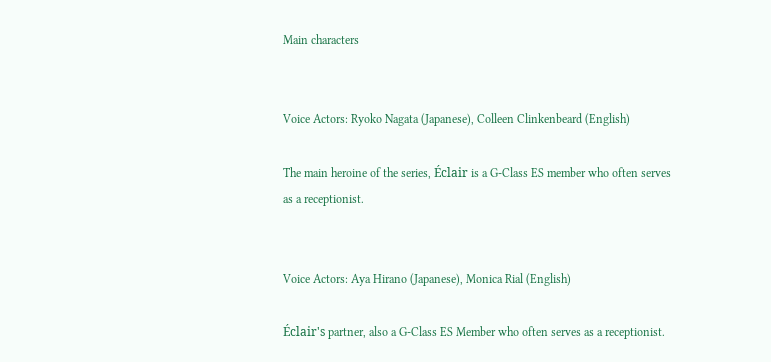Main characters


Voice Actors: Ryoko Nagata (Japanese), Colleen Clinkenbeard (English)

The main heroine of the series, Éclair is a G-Class ES member who often serves as a receptionist.


Voice Actors: Aya Hirano (Japanese), Monica Rial (English)

Éclair's partner, also a G-Class ES Member who often serves as a receptionist.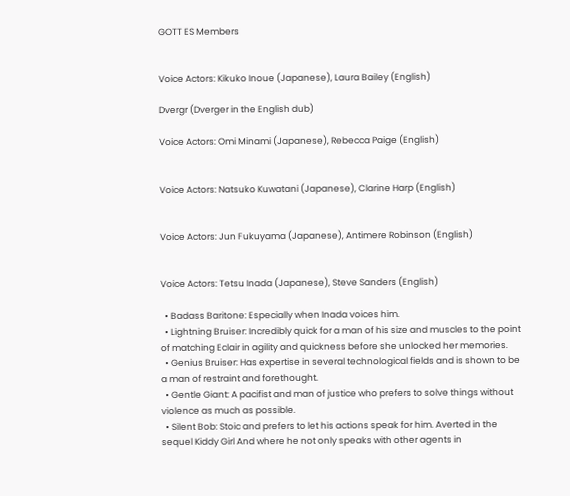GOTT ES Members


Voice Actors: Kikuko Inoue (Japanese), Laura Bailey (English)

Dvergr (Dverger in the English dub)

Voice Actors: Omi Minami (Japanese), Rebecca Paige (English)


Voice Actors: Natsuko Kuwatani (Japanese), Clarine Harp (English)


Voice Actors: Jun Fukuyama (Japanese), Antimere Robinson (English)


Voice Actors: Tetsu Inada (Japanese), Steve Sanders (English)

  • Badass Baritone: Especially when Inada voices him.
  • Lightning Bruiser: Incredibly quick for a man of his size and muscles to the point of matching Eclair in agility and quickness before she unlocked her memories.
  • Genius Bruiser: Has expertise in several technological fields and is shown to be a man of restraint and forethought.
  • Gentle Giant: A pacifist and man of justice who prefers to solve things without violence as much as possible.
  • Silent Bob: Stoic and prefers to let his actions speak for him. Averted in the sequel Kiddy Girl And where he not only speaks with other agents in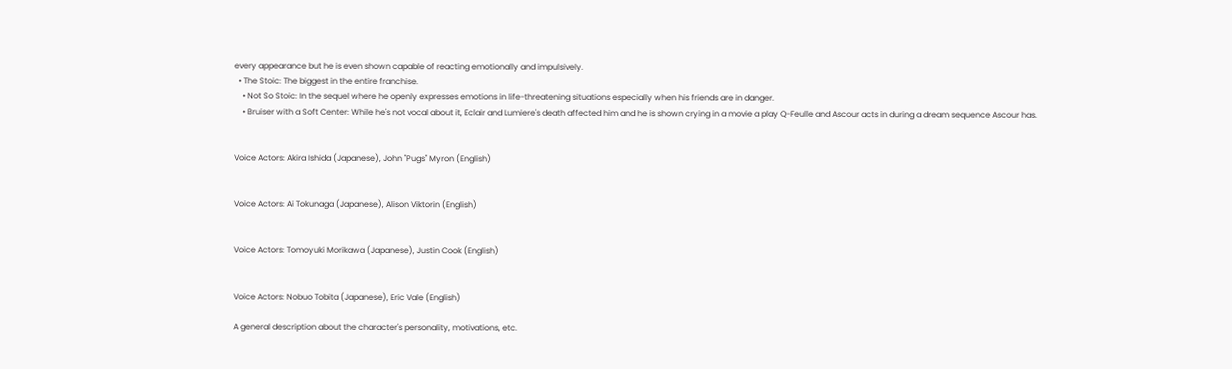every appearance but he is even shown capable of reacting emotionally and impulsively.
  • The Stoic: The biggest in the entire franchise.
    • Not So Stoic: In the sequel where he openly expresses emotions in life-threatening situations especially when his friends are in danger.
    • Bruiser with a Soft Center: While he's not vocal about it, Eclair and Lumiere's death affected him and he is shown crying in a movie a play Q-Feulle and Ascour acts in during a dream sequence Ascour has.


Voice Actors: Akira Ishida (Japanese), John "Pugs" Myron (English)


Voice Actors: Ai Tokunaga (Japanese), Alison Viktorin (English)


Voice Actors: Tomoyuki Morikawa (Japanese), Justin Cook (English)


Voice Actors: Nobuo Tobita (Japanese), Eric Vale (English)

A general description about the character's personality, motivations, etc.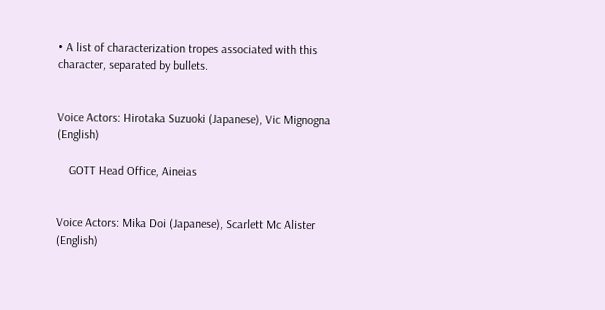• A list of characterization tropes associated with this character, separated by bullets.


Voice Actors: Hirotaka Suzuoki (Japanese), Vic Mignogna (English)

    GOTT Head Office, Aineias


Voice Actors: Mika Doi (Japanese), Scarlett Mc Alister (English)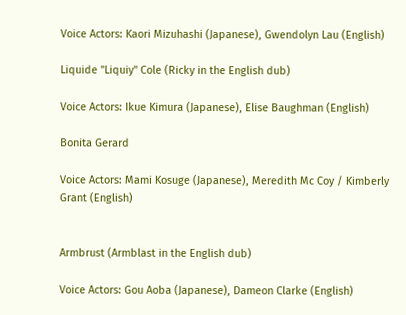Voice Actors: Kaori Mizuhashi (Japanese), Gwendolyn Lau (English)

Liquide "Liquiy" Cole (Ricky in the English dub)

Voice Actors: Ikue Kimura (Japanese), Elise Baughman (English)

Bonita Gerard

Voice Actors: Mami Kosuge (Japanese), Meredith Mc Coy / Kimberly Grant (English)


Armbrust (Armblast in the English dub)

Voice Actors: Gou Aoba (Japanese), Dameon Clarke (English)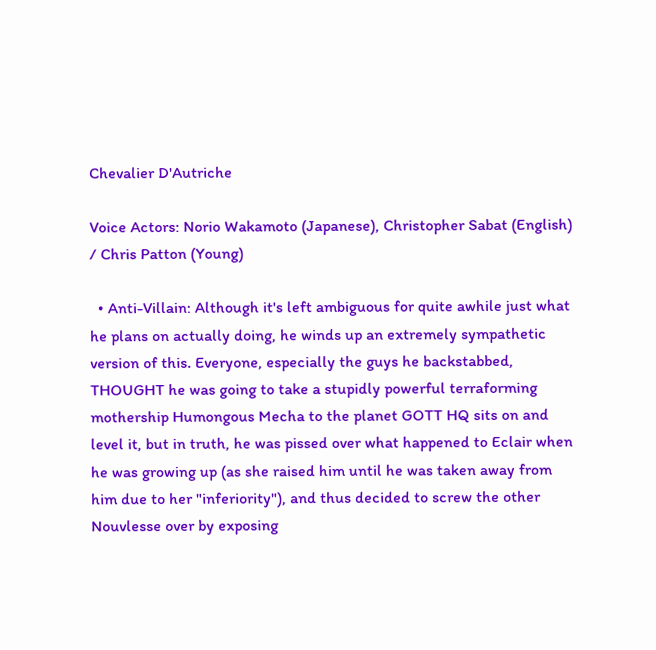Chevalier D'Autriche

Voice Actors: Norio Wakamoto (Japanese), Christopher Sabat (English) / Chris Patton (Young)

  • Anti-Villain: Although it's left ambiguous for quite awhile just what he plans on actually doing, he winds up an extremely sympathetic version of this. Everyone, especially the guys he backstabbed, THOUGHT he was going to take a stupidly powerful terraforming mothership Humongous Mecha to the planet GOTT HQ sits on and level it, but in truth, he was pissed over what happened to Eclair when he was growing up (as she raised him until he was taken away from him due to her "inferiority"), and thus decided to screw the other Nouvlesse over by exposing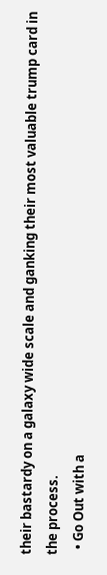their bastardy on a galaxy wide scale and ganking their most valuable trump card in the process.
  • Go Out with a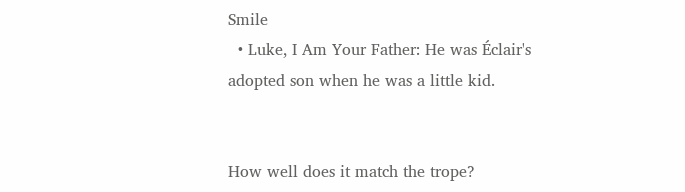Smile
  • Luke, I Am Your Father: He was Éclair's adopted son when he was a little kid.


How well does it match the trope?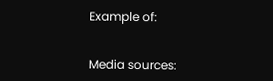Example of:


Media sources: